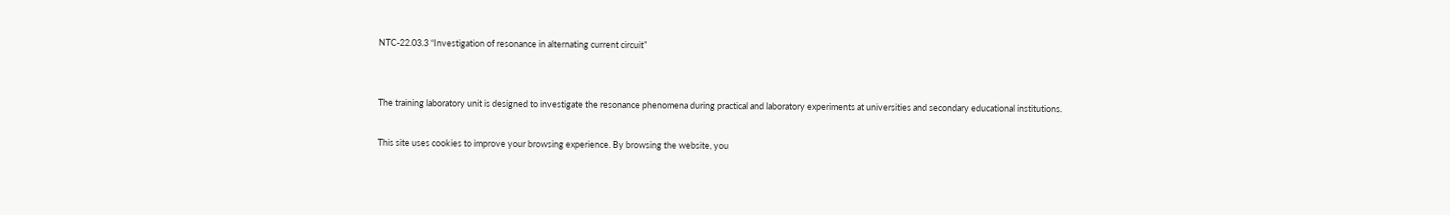NTC-22.03.3 “Investigation of resonance in alternating current circuit”


The training laboratory unit is designed to investigate the resonance phenomena during practical and laboratory experiments at universities and secondary educational institutions.

This site uses cookies to improve your browsing experience. By browsing the website, you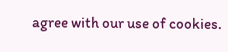agree with our use of cookies.